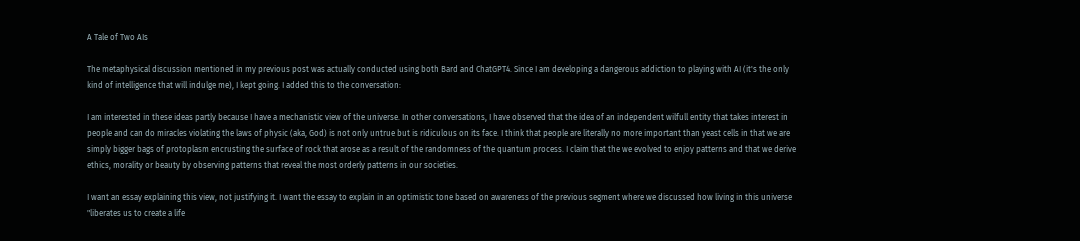A Tale of Two AIs

The metaphysical discussion mentioned in my previous post was actually conducted using both Bard and ChatGPT4. Since I am developing a dangerous addiction to playing with AI (it's the only kind of intelligence that will indulge me), I kept going. I added this to the conversation:

I am interested in these ideas partly because I have a mechanistic view of the universe. In other conversations, I have observed that the idea of an independent wilfull entity that takes interest in people and can do miracles violating the laws of physic (aka, God) is not only untrue but is ridiculous on its face. I think that people are literally no more important than yeast cells in that we are simply bigger bags of protoplasm encrusting the surface of rock that arose as a result of the randomness of the quantum process. I claim that the we evolved to enjoy patterns and that we derive ethics, morality or beauty by observing patterns that reveal the most orderly patterns in our societies.

I want an essay explaining this view, not justifying it. I want the essay to explain in an optimistic tone based on awareness of the previous segment where we discussed how living in this universe "liberates us to create a life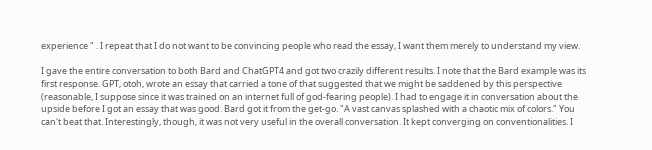experience " . I repeat that I do not want to be convincing people who read the essay, I want them merely to understand my view.

I gave the entire conversation to both Bard and ChatGPT4 and got two crazily different results. I note that the Bard example was its first response. GPT, otoh, wrote an essay that carried a tone of that suggested that we might be saddened by this perspective (reasonable, I suppose since it was trained on an internet full of god-fearing people). I had to engage it in conversation about the upside before I got an essay that was good. Bard got it from the get-go. "A vast canvas splashed with a chaotic mix of colors." You can't beat that. Interestingly, though, it was not very useful in the overall conversation. It kept converging on conventionalities. I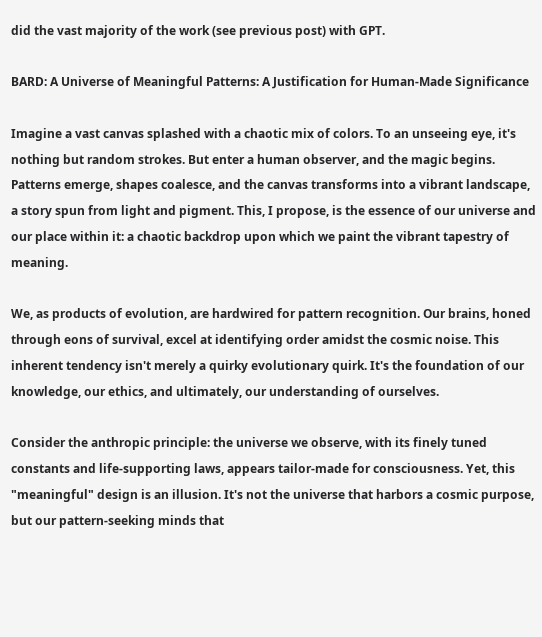did the vast majority of the work (see previous post) with GPT.

BARD: A Universe of Meaningful Patterns: A Justification for Human-Made Significance

Imagine a vast canvas splashed with a chaotic mix of colors. To an unseeing eye, it's nothing but random strokes. But enter a human observer, and the magic begins. Patterns emerge, shapes coalesce, and the canvas transforms into a vibrant landscape, a story spun from light and pigment. This, I propose, is the essence of our universe and our place within it: a chaotic backdrop upon which we paint the vibrant tapestry of meaning.

We, as products of evolution, are hardwired for pattern recognition. Our brains, honed through eons of survival, excel at identifying order amidst the cosmic noise. This inherent tendency isn't merely a quirky evolutionary quirk. It's the foundation of our knowledge, our ethics, and ultimately, our understanding of ourselves.

Consider the anthropic principle: the universe we observe, with its finely tuned constants and life-supporting laws, appears tailor-made for consciousness. Yet, this "meaningful" design is an illusion. It's not the universe that harbors a cosmic purpose, but our pattern-seeking minds that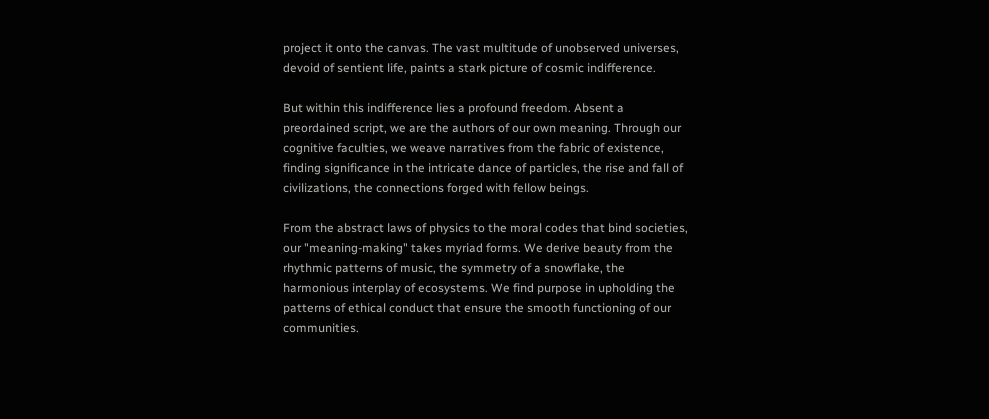project it onto the canvas. The vast multitude of unobserved universes, devoid of sentient life, paints a stark picture of cosmic indifference.

But within this indifference lies a profound freedom. Absent a preordained script, we are the authors of our own meaning. Through our cognitive faculties, we weave narratives from the fabric of existence, finding significance in the intricate dance of particles, the rise and fall of civilizations, the connections forged with fellow beings.

From the abstract laws of physics to the moral codes that bind societies, our "meaning-making" takes myriad forms. We derive beauty from the rhythmic patterns of music, the symmetry of a snowflake, the harmonious interplay of ecosystems. We find purpose in upholding the patterns of ethical conduct that ensure the smooth functioning of our communities.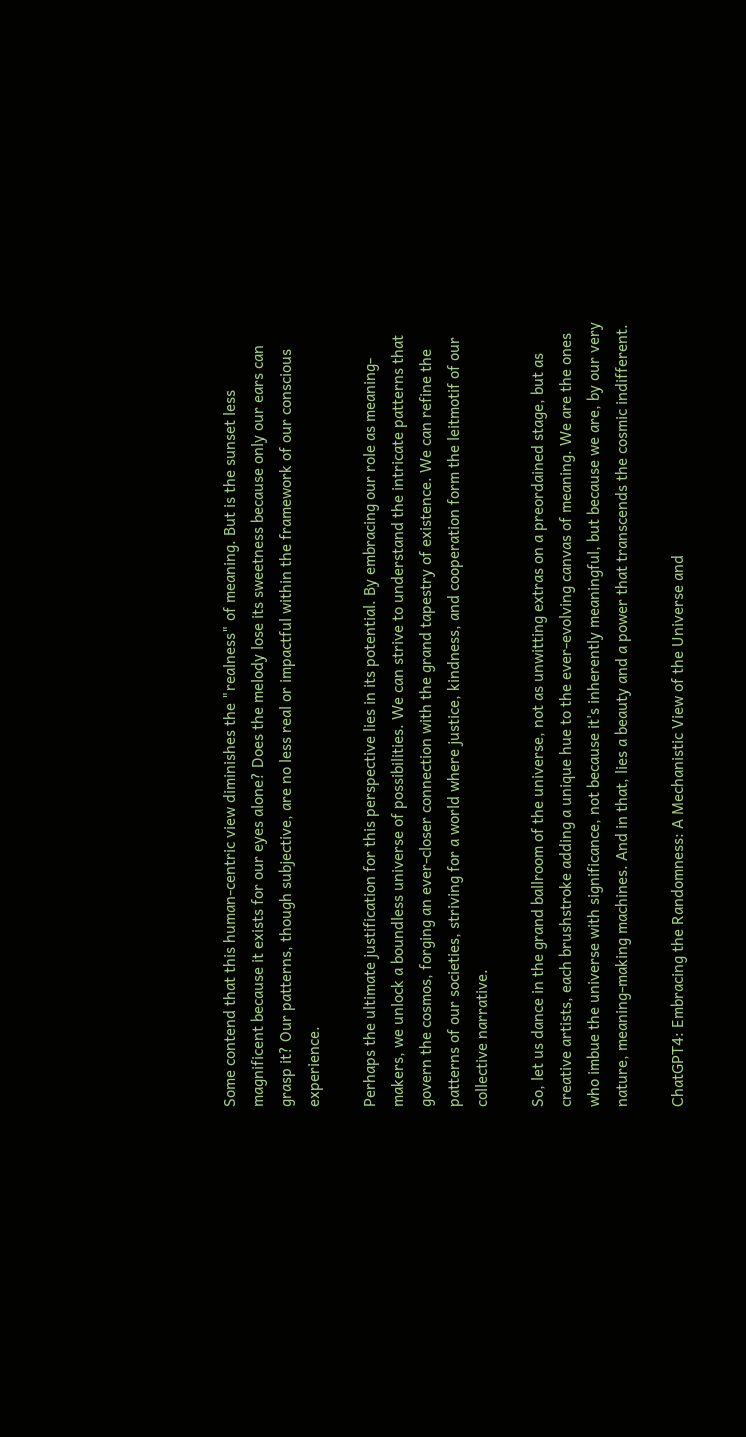Some contend that this human-centric view diminishes the "realness" of meaning. But is the sunset less magnificent because it exists for our eyes alone? Does the melody lose its sweetness because only our ears can grasp it? Our patterns, though subjective, are no less real or impactful within the framework of our conscious experience.

Perhaps the ultimate justification for this perspective lies in its potential. By embracing our role as meaning-makers, we unlock a boundless universe of possibilities. We can strive to understand the intricate patterns that govern the cosmos, forging an ever-closer connection with the grand tapestry of existence. We can refine the patterns of our societies, striving for a world where justice, kindness, and cooperation form the leitmotif of our collective narrative.

So, let us dance in the grand ballroom of the universe, not as unwitting extras on a preordained stage, but as creative artists, each brushstroke adding a unique hue to the ever-evolving canvas of meaning. We are the ones who imbue the universe with significance, not because it's inherently meaningful, but because we are, by our very nature, meaning-making machines. And in that, lies a beauty and a power that transcends the cosmic indifferent.

ChatGPT4: Embracing the Randomness: A Mechanistic View of the Universe and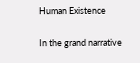Human Existence

In the grand narrative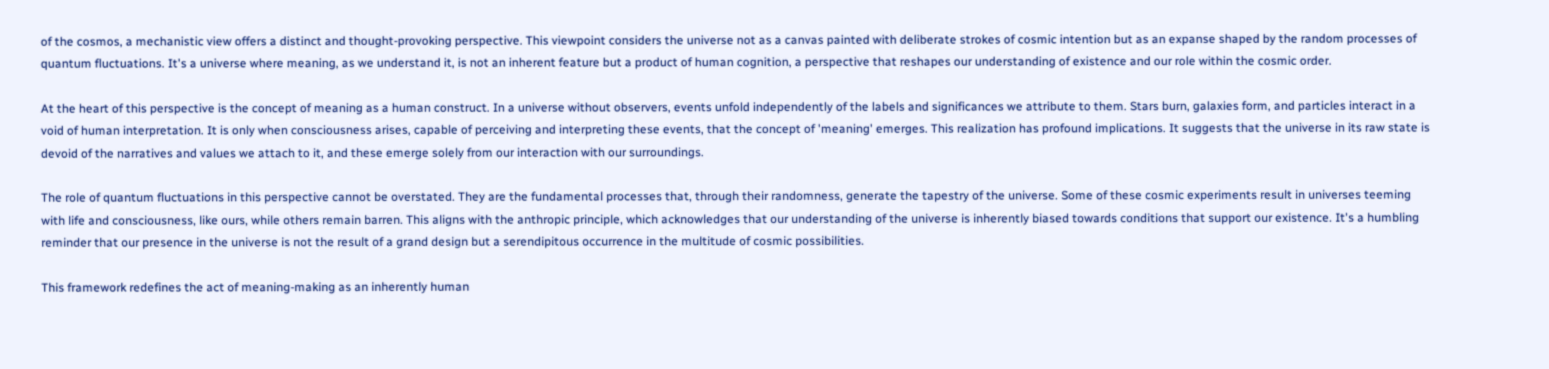of the cosmos, a mechanistic view offers a distinct and thought-provoking perspective. This viewpoint considers the universe not as a canvas painted with deliberate strokes of cosmic intention but as an expanse shaped by the random processes of quantum fluctuations. It's a universe where meaning, as we understand it, is not an inherent feature but a product of human cognition, a perspective that reshapes our understanding of existence and our role within the cosmic order.

At the heart of this perspective is the concept of meaning as a human construct. In a universe without observers, events unfold independently of the labels and significances we attribute to them. Stars burn, galaxies form, and particles interact in a void of human interpretation. It is only when consciousness arises, capable of perceiving and interpreting these events, that the concept of 'meaning' emerges. This realization has profound implications. It suggests that the universe in its raw state is devoid of the narratives and values we attach to it, and these emerge solely from our interaction with our surroundings.

The role of quantum fluctuations in this perspective cannot be overstated. They are the fundamental processes that, through their randomness, generate the tapestry of the universe. Some of these cosmic experiments result in universes teeming with life and consciousness, like ours, while others remain barren. This aligns with the anthropic principle, which acknowledges that our understanding of the universe is inherently biased towards conditions that support our existence. It's a humbling reminder that our presence in the universe is not the result of a grand design but a serendipitous occurrence in the multitude of cosmic possibilities.

This framework redefines the act of meaning-making as an inherently human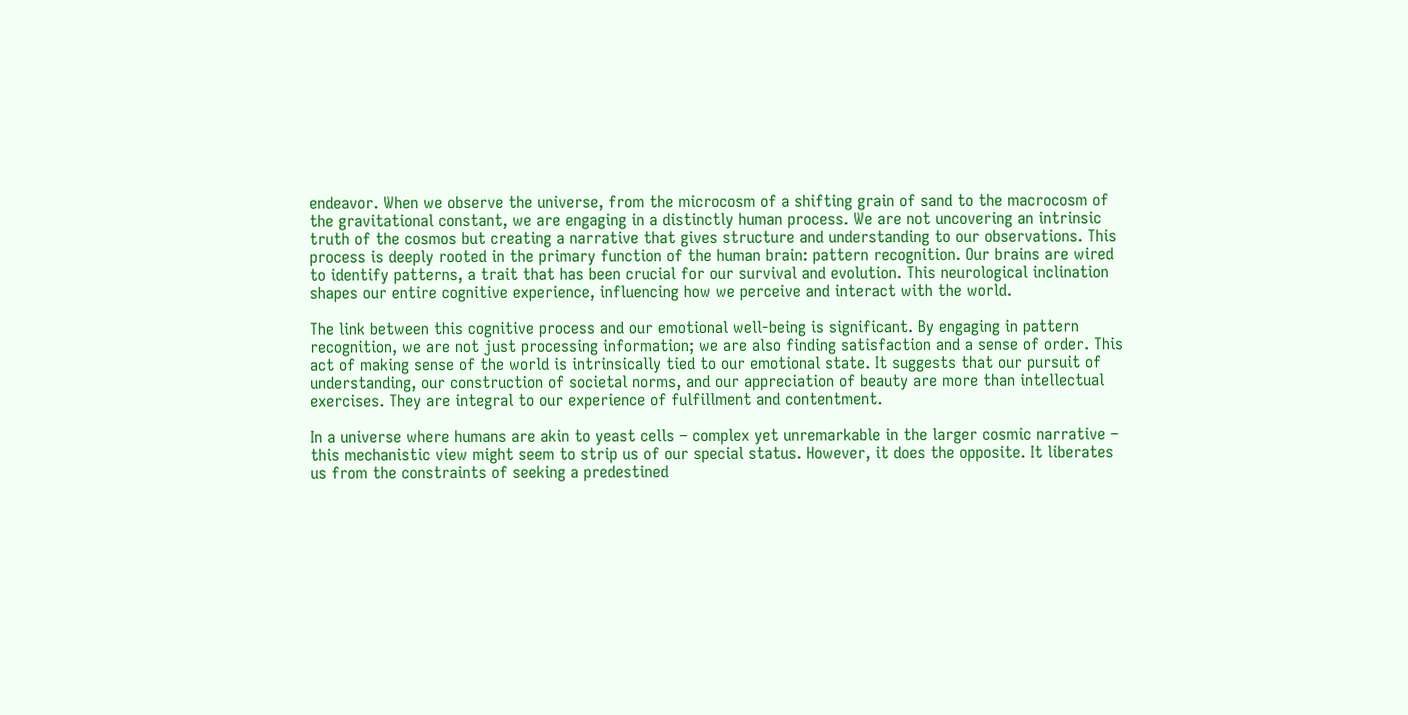endeavor. When we observe the universe, from the microcosm of a shifting grain of sand to the macrocosm of the gravitational constant, we are engaging in a distinctly human process. We are not uncovering an intrinsic truth of the cosmos but creating a narrative that gives structure and understanding to our observations. This process is deeply rooted in the primary function of the human brain: pattern recognition. Our brains are wired to identify patterns, a trait that has been crucial for our survival and evolution. This neurological inclination shapes our entire cognitive experience, influencing how we perceive and interact with the world.

The link between this cognitive process and our emotional well-being is significant. By engaging in pattern recognition, we are not just processing information; we are also finding satisfaction and a sense of order. This act of making sense of the world is intrinsically tied to our emotional state. It suggests that our pursuit of understanding, our construction of societal norms, and our appreciation of beauty are more than intellectual exercises. They are integral to our experience of fulfillment and contentment.

In a universe where humans are akin to yeast cells – complex yet unremarkable in the larger cosmic narrative – this mechanistic view might seem to strip us of our special status. However, it does the opposite. It liberates us from the constraints of seeking a predestined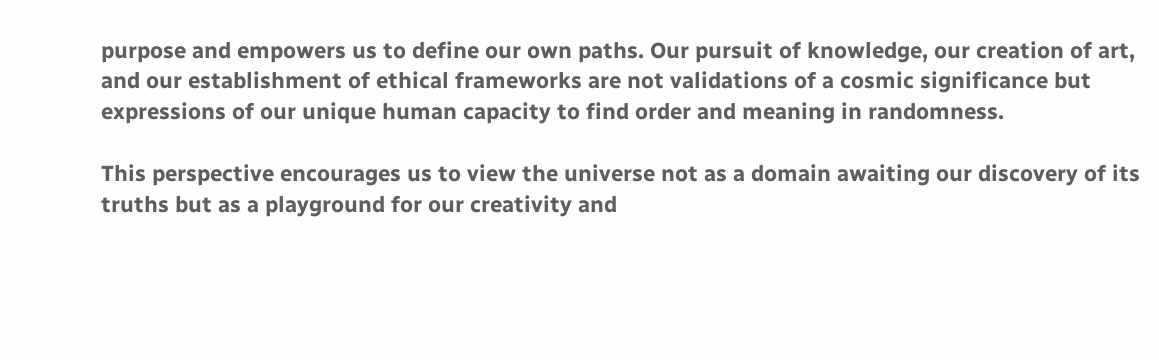purpose and empowers us to define our own paths. Our pursuit of knowledge, our creation of art, and our establishment of ethical frameworks are not validations of a cosmic significance but expressions of our unique human capacity to find order and meaning in randomness.

This perspective encourages us to view the universe not as a domain awaiting our discovery of its truths but as a playground for our creativity and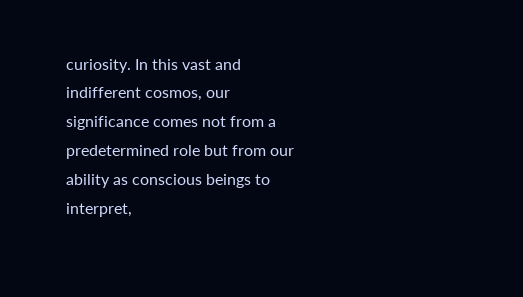curiosity. In this vast and indifferent cosmos, our significance comes not from a predetermined role but from our ability as conscious beings to interpret,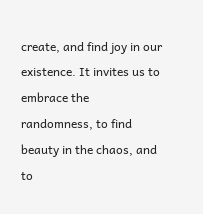create, and find joy in our existence. It invites us to embrace the randomness, to find beauty in the chaos, and to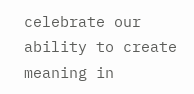celebrate our ability to create meaning in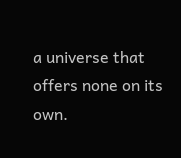a universe that offers none on its own.